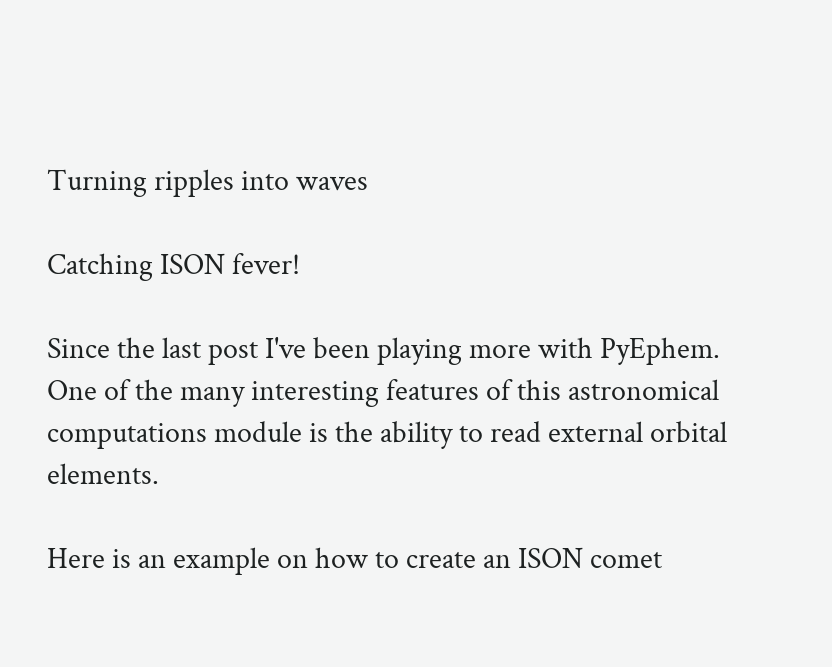Turning ripples into waves

Catching ISON fever!

Since the last post I've been playing more with PyEphem. One of the many interesting features of this astronomical computations module is the ability to read external orbital elements.

Here is an example on how to create an ISON comet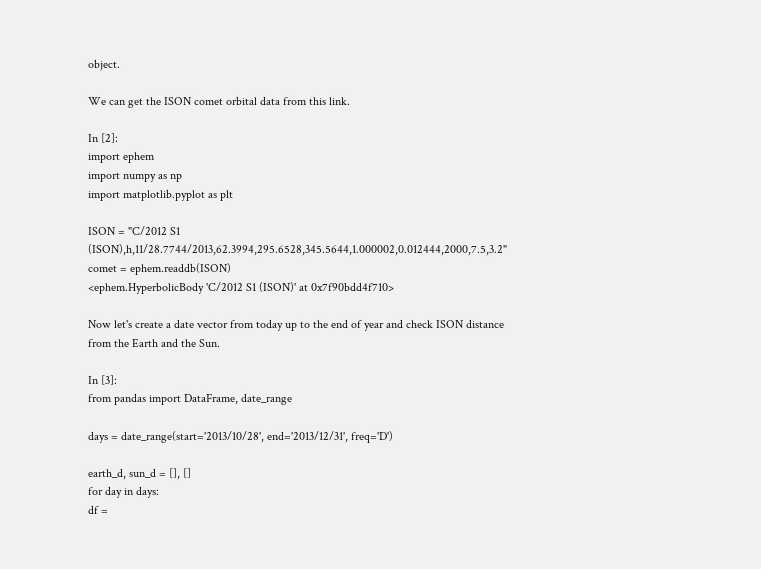object.

We can get the ISON comet orbital data from this link.

In [2]:
import ephem
import numpy as np
import matplotlib.pyplot as plt

ISON = "C/2012 S1 (ISON),h,11/28.7744/2013,62.3994,295.6528,345.5644,1.000002,0.012444,2000,7.5,3.2"
comet = ephem.readdb(ISON)
<ephem.HyperbolicBody 'C/2012 S1 (ISON)' at 0x7f90bdd4f710>

Now let's create a date vector from today up to the end of year and check ISON distance from the Earth and the Sun.

In [3]:
from pandas import DataFrame, date_range

days = date_range(start='2013/10/28', end='2013/12/31', freq='D')

earth_d, sun_d = [], []
for day in days:
df =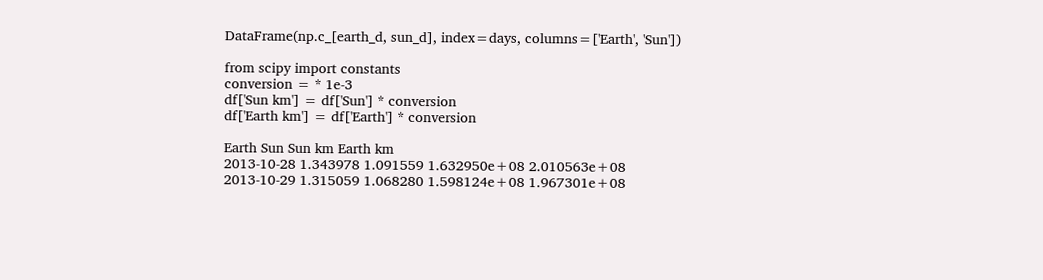DataFrame(np.c_[earth_d, sun_d], index=days, columns=['Earth', 'Sun'])

from scipy import constants
conversion = * 1e-3
df['Sun km'] = df['Sun'] * conversion
df['Earth km'] = df['Earth'] * conversion

Earth Sun Sun km Earth km
2013-10-28 1.343978 1.091559 1.632950e+08 2.010563e+08
2013-10-29 1.315059 1.068280 1.598124e+08 1.967301e+08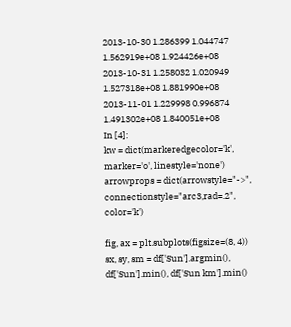2013-10-30 1.286399 1.044747 1.562919e+08 1.924426e+08
2013-10-31 1.258032 1.020949 1.527318e+08 1.881990e+08
2013-11-01 1.229998 0.996874 1.491302e+08 1.840051e+08
In [4]:
kw = dict(markeredgecolor='k', marker='o', linestyle='none')
arrowprops = dict(arrowstyle="->", connectionstyle="arc3,rad=.2", color='k')

fig, ax = plt.subplots(figsize=(8, 4))
sx, sy, sm = df['Sun'].argmin(), df['Sun'].min(), df['Sun km'].min()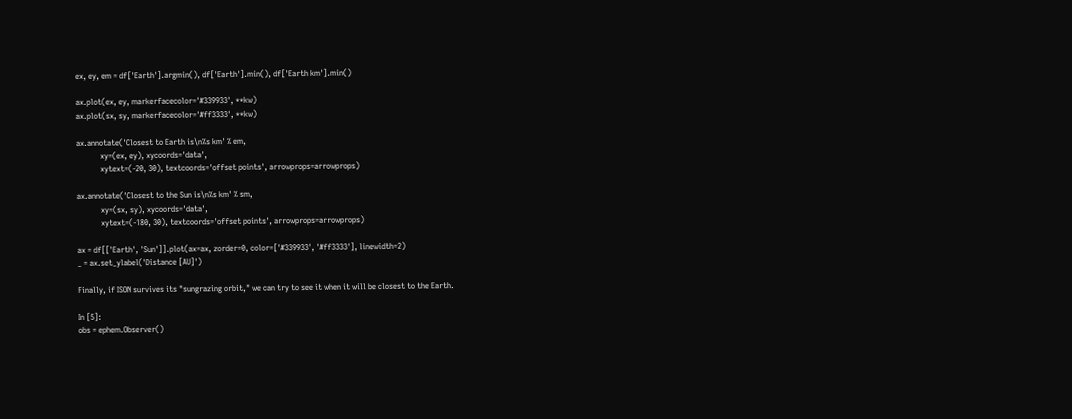ex, ey, em = df['Earth'].argmin(), df['Earth'].min(), df['Earth km'].min()

ax.plot(ex, ey, markerfacecolor='#339933', **kw)
ax.plot(sx, sy, markerfacecolor='#ff3333', **kw)

ax.annotate('Closest to Earth is\n%s km' % em,
            xy=(ex, ey), xycoords='data',
            xytext=(-20, 30), textcoords='offset points', arrowprops=arrowprops)

ax.annotate('Closest to the Sun is\n%s km' % sm,
            xy=(sx, sy), xycoords='data',
            xytext=(-180, 30), textcoords='offset points', arrowprops=arrowprops)

ax = df[['Earth', 'Sun']].plot(ax=ax, zorder=0, color=['#339933', '#ff3333'], linewidth=2)
_ = ax.set_ylabel('Distance [AU]')

Finally, if ISON survives its "sungrazing orbit," we can try to see it when it will be closest to the Earth.

In [5]:
obs = ephem.Observer()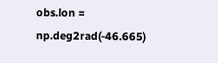obs.lon = np.deg2rad(-46.665)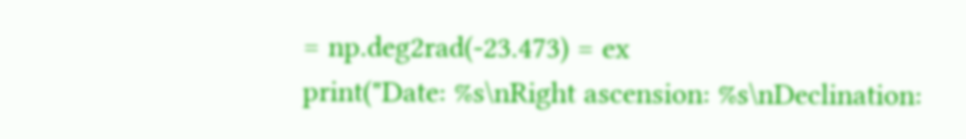= np.deg2rad(-23.473) = ex
print("Date: %s\nRight ascension: %s\nDeclination: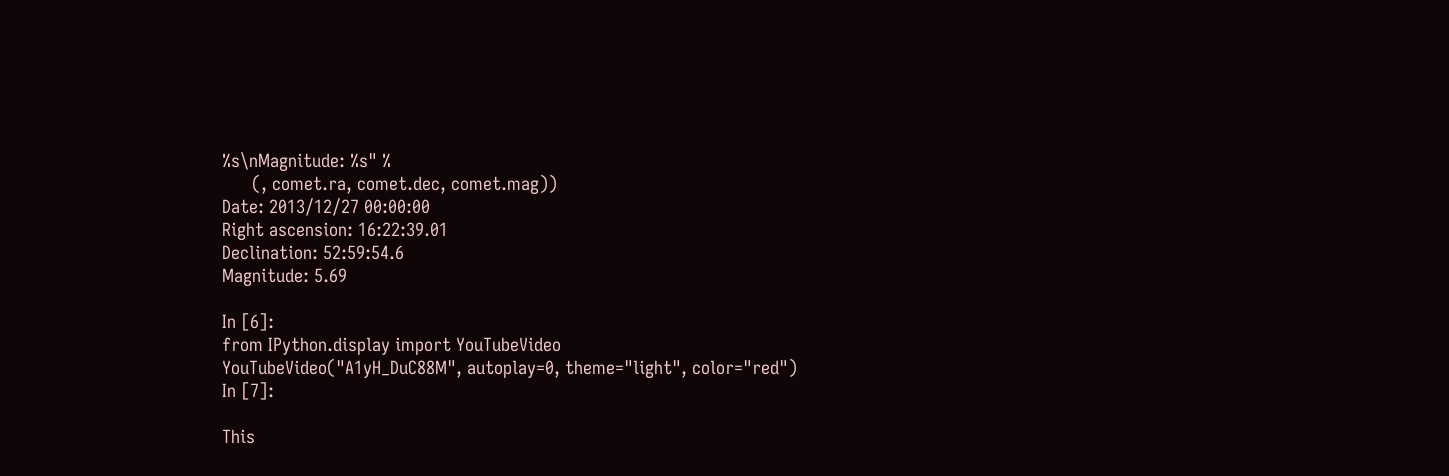%s\nMagnitude: %s" %
      (, comet.ra, comet.dec, comet.mag))
Date: 2013/12/27 00:00:00
Right ascension: 16:22:39.01
Declination: 52:59:54.6
Magnitude: 5.69

In [6]:
from IPython.display import YouTubeVideo
YouTubeVideo("A1yH_DuC88M", autoplay=0, theme="light", color="red")
In [7]:

This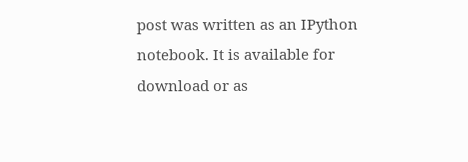post was written as an IPython notebook. It is available for download or as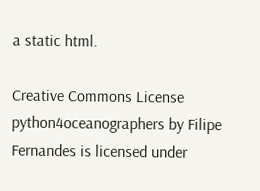a static html.

Creative Commons License
python4oceanographers by Filipe Fernandes is licensed under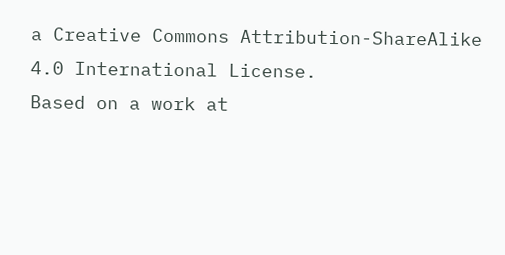a Creative Commons Attribution-ShareAlike 4.0 International License.
Based on a work at